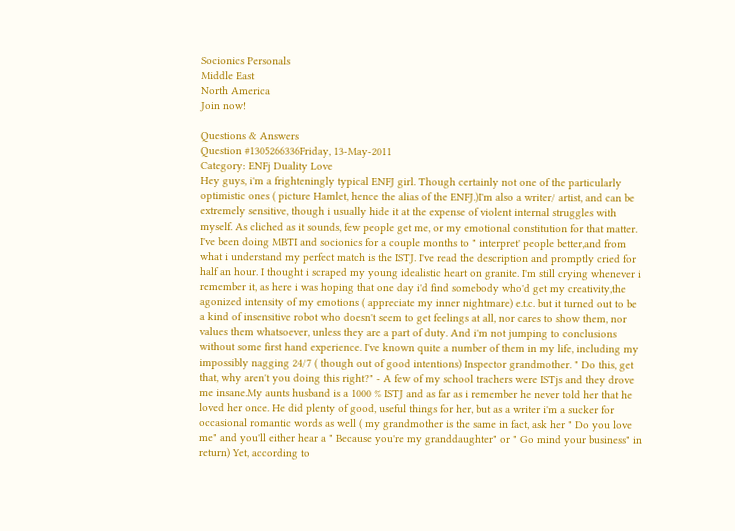Socionics Personals
Middle East
North America
Join now!

Questions & Answers
Question #1305266336Friday, 13-May-2011
Category: ENFj Duality Love
Hey guys, i'm a frighteningly typical ENFJ girl. Though certainly not one of the particularly optimistic ones ( picture Hamlet, hence the alias of the ENFJ.)I'm also a writer/ artist, and can be extremely sensitive, though i usually hide it at the expense of violent internal struggles with myself. As cliched as it sounds, few people get me, or my emotional constitution for that matter. I've been doing MBTI and socionics for a couple months to " interpret' people better,and from what i understand my perfect match is the ISTJ. I've read the description and promptly cried for half an hour. I thought i scraped my young idealistic heart on granite. I'm still crying whenever i remember it, as here i was hoping that one day i'd find somebody who'd get my creativity,the agonized intensity of my emotions ( appreciate my inner nightmare) e.t.c. but it turned out to be a kind of insensitive robot who doesn't seem to get feelings at all, nor cares to show them, nor values them whatsoever, unless they are a part of duty. And i'm not jumping to conclusions without some first hand experience. I've known quite a number of them in my life, including my impossibly nagging 24/7 ( though out of good intentions) Inspector grandmother. " Do this, get that, why aren't you doing this right?" - A few of my school trachers were ISTjs and they drove me insane.My aunts husband is a 1000 % ISTJ and as far as i remember he never told her that he loved her once. He did plenty of good, useful things for her, but as a writer i'm a sucker for occasional romantic words as well ( my grandmother is the same in fact, ask her " Do you love me" and you'll either hear a " Because you're my granddaughter" or " Go mind your business" in return) Yet, according to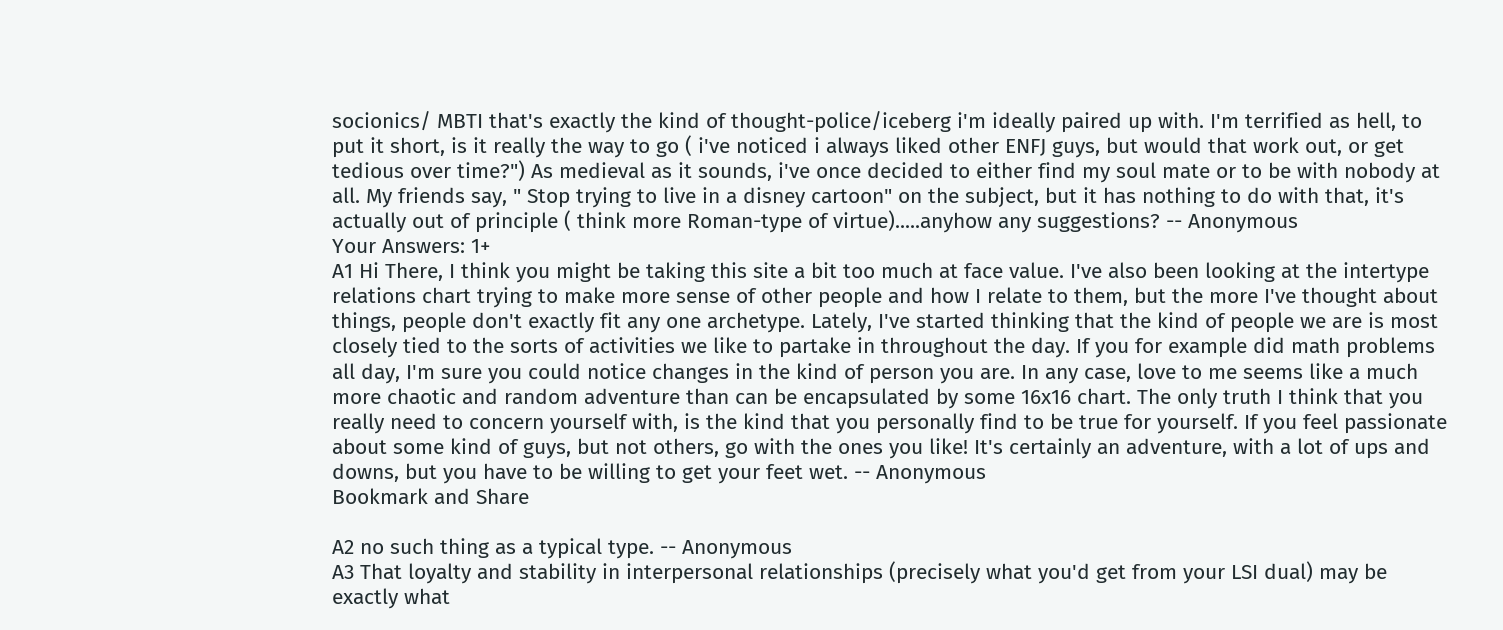socionics/ MBTI that's exactly the kind of thought-police/iceberg i'm ideally paired up with. I'm terrified as hell, to put it short, is it really the way to go ( i've noticed i always liked other ENFJ guys, but would that work out, or get tedious over time?") As medieval as it sounds, i've once decided to either find my soul mate or to be with nobody at all. My friends say, " Stop trying to live in a disney cartoon" on the subject, but it has nothing to do with that, it's actually out of principle ( think more Roman-type of virtue).....anyhow any suggestions? -- Anonymous
Your Answers: 1+
A1 Hi There, I think you might be taking this site a bit too much at face value. I've also been looking at the intertype relations chart trying to make more sense of other people and how I relate to them, but the more I've thought about things, people don't exactly fit any one archetype. Lately, I've started thinking that the kind of people we are is most closely tied to the sorts of activities we like to partake in throughout the day. If you for example did math problems all day, I'm sure you could notice changes in the kind of person you are. In any case, love to me seems like a much more chaotic and random adventure than can be encapsulated by some 16x16 chart. The only truth I think that you really need to concern yourself with, is the kind that you personally find to be true for yourself. If you feel passionate about some kind of guys, but not others, go with the ones you like! It's certainly an adventure, with a lot of ups and downs, but you have to be willing to get your feet wet. -- Anonymous
Bookmark and Share

A2 no such thing as a typical type. -- Anonymous
A3 That loyalty and stability in interpersonal relationships (precisely what you'd get from your LSI dual) may be exactly what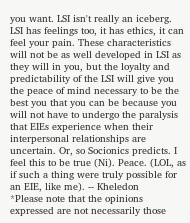you want. LSI isn't really an iceberg. LSI has feelings too, it has ethics, it can feel your pain. These characteristics will not be as well developed in LSI as they will in you, but the loyalty and predictability of the LSI will give you the peace of mind necessary to be the best you that you can be because you will not have to undergo the paralysis that EIEs experience when their interpersonal relationships are uncertain. Or, so Socionics predicts. I feel this to be true (Ni). Peace. (LOL, as if such a thing were truly possible for an EIE, like me). -- Kheledon
*Please note that the opinions expressed are not necessarily those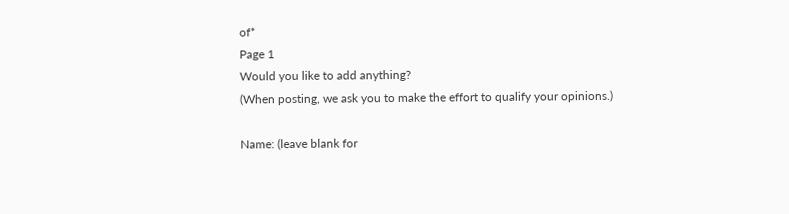of*
Page 1
Would you like to add anything?
(When posting, we ask you to make the effort to qualify your opinions.)

Name: (leave blank for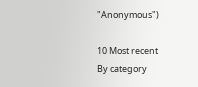"Anonymous")

10 Most recent
By category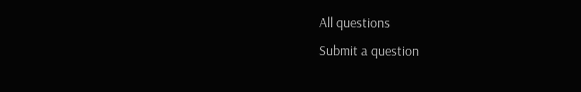All questions
Submit a question